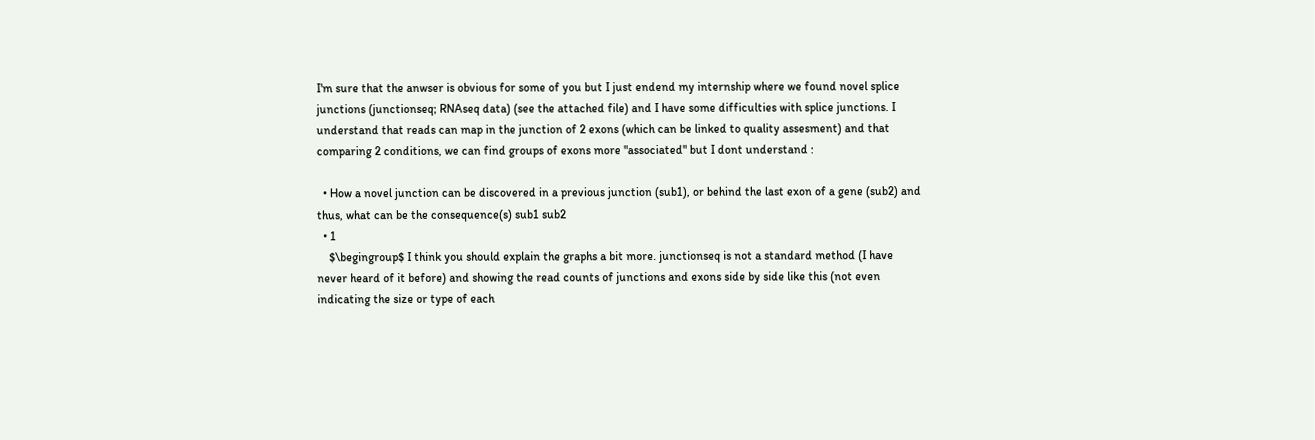I'm sure that the anwser is obvious for some of you but I just endend my internship where we found novel splice junctions (junctionseq; RNAseq data) (see the attached file) and I have some difficulties with splice junctions. I understand that reads can map in the junction of 2 exons (which can be linked to quality assesment) and that comparing 2 conditions, we can find groups of exons more "associated" but I dont understand :

  • How a novel junction can be discovered in a previous junction (sub1), or behind the last exon of a gene (sub2) and thus, what can be the consequence(s) sub1 sub2
  • 1
    $\begingroup$ I think you should explain the graphs a bit more. junctionseq is not a standard method (I have never heard of it before) and showing the read counts of junctions and exons side by side like this (not even indicating the size or type of each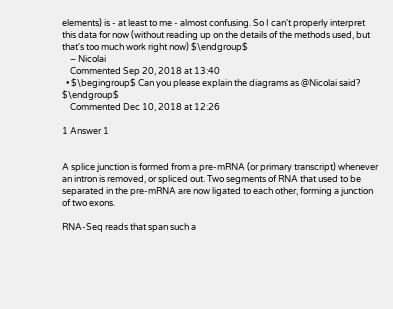elements) is - at least to me - almost confusing. So I can't properly interpret this data for now (without reading up on the details of the methods used, but that's too much work right now) $\endgroup$
    – Nicolai
    Commented Sep 20, 2018 at 13:40
  • $\begingroup$ Can you please explain the diagrams as @Nicolai said? $\endgroup$
    Commented Dec 10, 2018 at 12:26

1 Answer 1


A splice junction is formed from a pre-mRNA (or primary transcript) whenever an intron is removed, or spliced out. Two segments of RNA that used to be separated in the pre-mRNA are now ligated to each other, forming a junction of two exons.

RNA-Seq reads that span such a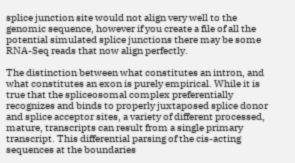splice junction site would not align very well to the genomic sequence, however if you create a file of all the potential simulated splice junctions there may be some RNA-Seq reads that now align perfectly.

The distinction between what constitutes an intron, and what constitutes an exon is purely empirical. While it is true that the spliceosomal complex preferentially recognizes and binds to properly juxtaposed splice donor and splice acceptor sites, a variety of different processed, mature, transcripts can result from a single primary transcript. This differential parsing of the cis-acting sequences at the boundaries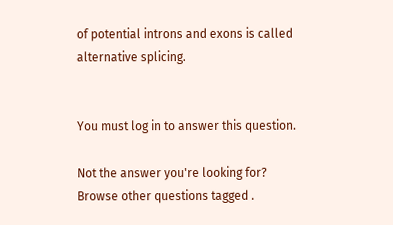of potential introns and exons is called alternative splicing.


You must log in to answer this question.

Not the answer you're looking for? Browse other questions tagged .